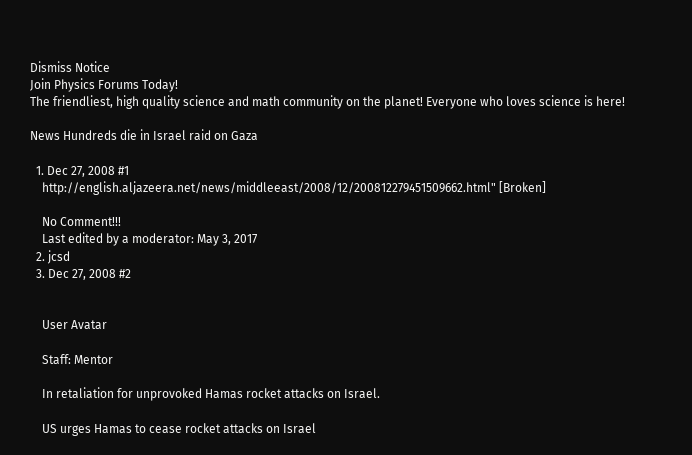Dismiss Notice
Join Physics Forums Today!
The friendliest, high quality science and math community on the planet! Everyone who loves science is here!

News Hundreds die in Israel raid on Gaza

  1. Dec 27, 2008 #1
    http://english.aljazeera.net/news/middleeast/2008/12/200812279451509662.html" [Broken]

    No Comment!!!
    Last edited by a moderator: May 3, 2017
  2. jcsd
  3. Dec 27, 2008 #2


    User Avatar

    Staff: Mentor

    In retaliation for unprovoked Hamas rocket attacks on Israel.

    US urges Hamas to cease rocket attacks on Israel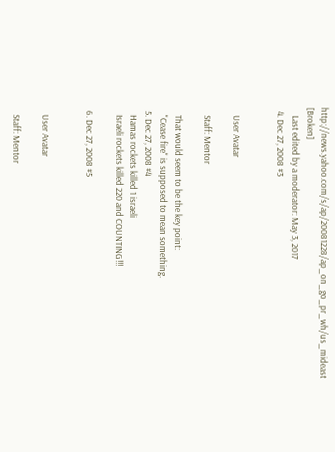http://news.yahoo.com/s/ap/20081228/ap_on_go_pr_wh/us_mideast [Broken]
    Last edited by a moderator: May 3, 2017
  4. Dec 27, 2008 #3


    User Avatar

    Staff: Mentor

    That would seem to be the key point:
    "Cease fire" is supposed to mean something.
  5. Dec 27, 2008 #4
    Hamas rockets killed 1 israeli
    Israeli rockets killed 220 and COUNTING!!!

  6. Dec 27, 2008 #5


    User Avatar

    Staff: Mentor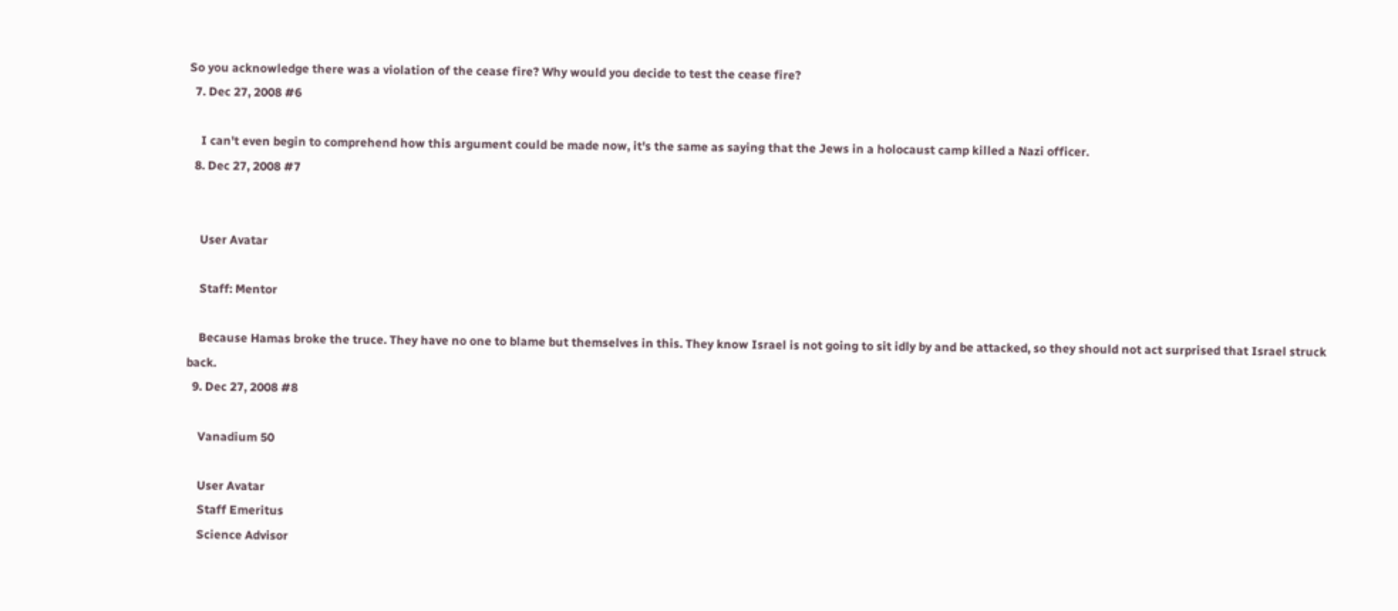So you acknowledge there was a violation of the cease fire? Why would you decide to test the cease fire?
  7. Dec 27, 2008 #6

    I can't even begin to comprehend how this argument could be made now, it's the same as saying that the Jews in a holocaust camp killed a Nazi officer.
  8. Dec 27, 2008 #7


    User Avatar

    Staff: Mentor

    Because Hamas broke the truce. They have no one to blame but themselves in this. They know Israel is not going to sit idly by and be attacked, so they should not act surprised that Israel struck back.
  9. Dec 27, 2008 #8

    Vanadium 50

    User Avatar
    Staff Emeritus
    Science Advisor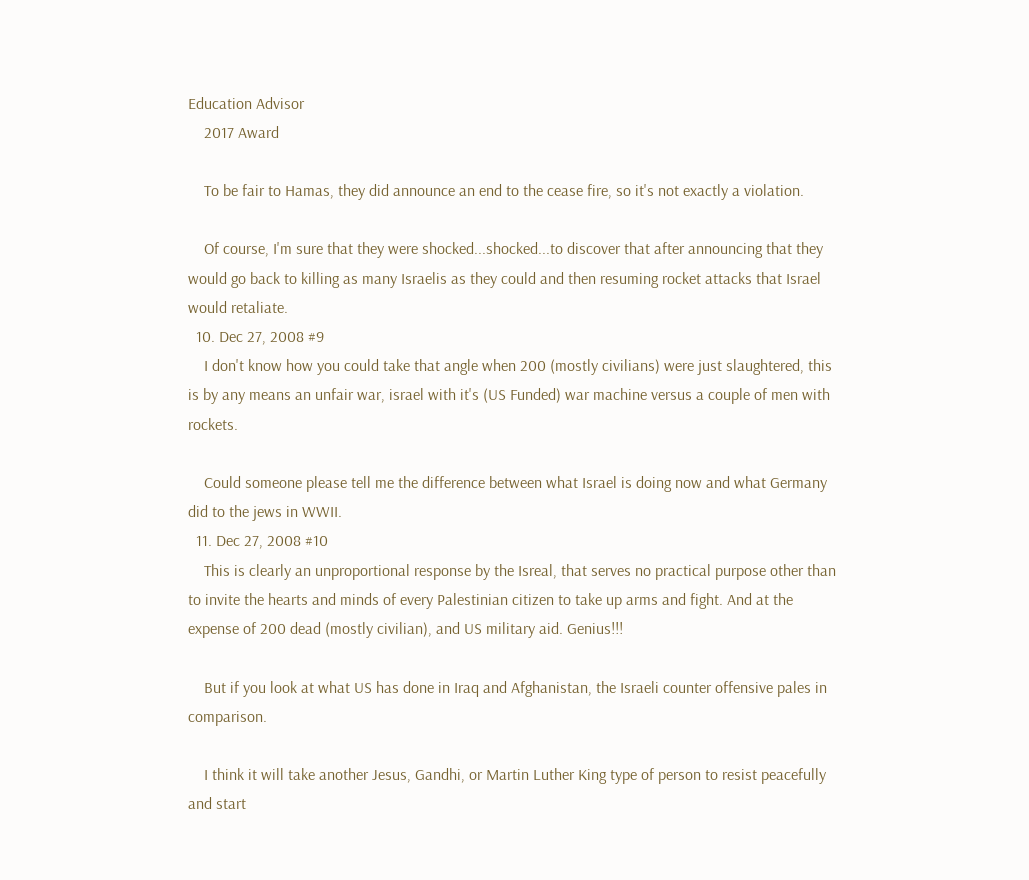Education Advisor
    2017 Award

    To be fair to Hamas, they did announce an end to the cease fire, so it's not exactly a violation.

    Of course, I'm sure that they were shocked...shocked...to discover that after announcing that they would go back to killing as many Israelis as they could and then resuming rocket attacks that Israel would retaliate.
  10. Dec 27, 2008 #9
    I don't know how you could take that angle when 200 (mostly civilians) were just slaughtered, this is by any means an unfair war, israel with it's (US Funded) war machine versus a couple of men with rockets.

    Could someone please tell me the difference between what Israel is doing now and what Germany did to the jews in WWII.
  11. Dec 27, 2008 #10
    This is clearly an unproportional response by the Isreal, that serves no practical purpose other than to invite the hearts and minds of every Palestinian citizen to take up arms and fight. And at the expense of 200 dead (mostly civilian), and US military aid. Genius!!!

    But if you look at what US has done in Iraq and Afghanistan, the Israeli counter offensive pales in comparison.

    I think it will take another Jesus, Gandhi, or Martin Luther King type of person to resist peacefully and start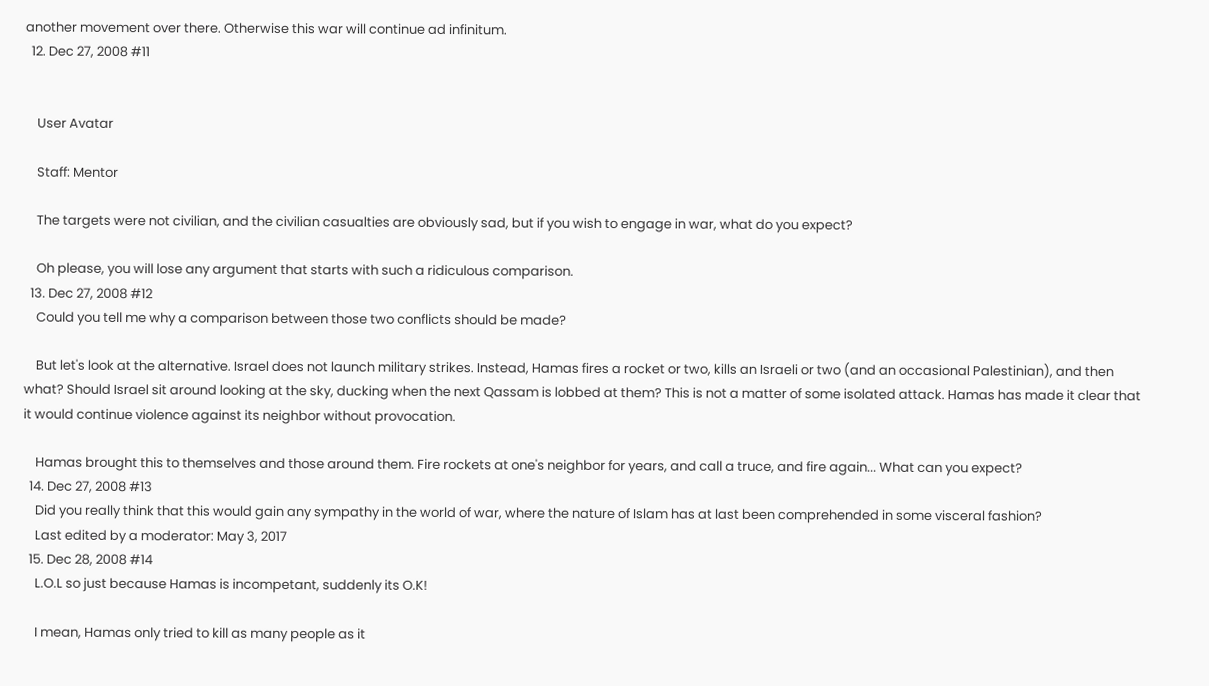another movement over there. Otherwise this war will continue ad infinitum.
  12. Dec 27, 2008 #11


    User Avatar

    Staff: Mentor

    The targets were not civilian, and the civilian casualties are obviously sad, but if you wish to engage in war, what do you expect?

    Oh please, you will lose any argument that starts with such a ridiculous comparison.
  13. Dec 27, 2008 #12
    Could you tell me why a comparison between those two conflicts should be made?

    But let's look at the alternative. Israel does not launch military strikes. Instead, Hamas fires a rocket or two, kills an Israeli or two (and an occasional Palestinian), and then what? Should Israel sit around looking at the sky, ducking when the next Qassam is lobbed at them? This is not a matter of some isolated attack. Hamas has made it clear that it would continue violence against its neighbor without provocation.

    Hamas brought this to themselves and those around them. Fire rockets at one's neighbor for years, and call a truce, and fire again... What can you expect?
  14. Dec 27, 2008 #13
    Did you really think that this would gain any sympathy in the world of war, where the nature of Islam has at last been comprehended in some visceral fashion?
    Last edited by a moderator: May 3, 2017
  15. Dec 28, 2008 #14
    L.O.L so just because Hamas is incompetant, suddenly its O.K!

    I mean, Hamas only tried to kill as many people as it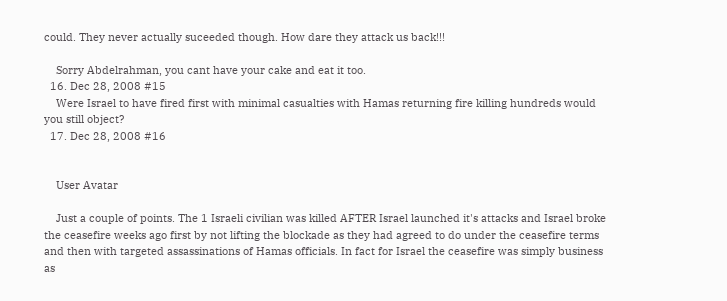could. They never actually suceeded though. How dare they attack us back!!!

    Sorry Abdelrahman, you cant have your cake and eat it too.
  16. Dec 28, 2008 #15
    Were Israel to have fired first with minimal casualties with Hamas returning fire killing hundreds would you still object?
  17. Dec 28, 2008 #16


    User Avatar

    Just a couple of points. The 1 Israeli civilian was killed AFTER Israel launched it's attacks and Israel broke the ceasefire weeks ago first by not lifting the blockade as they had agreed to do under the ceasefire terms and then with targeted assassinations of Hamas officials. In fact for Israel the ceasefire was simply business as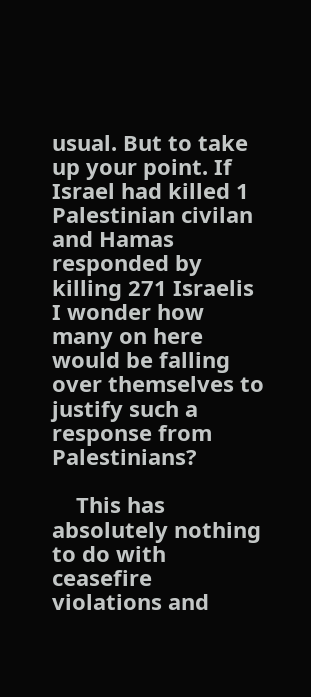usual. But to take up your point. If Israel had killed 1 Palestinian civilan and Hamas responded by killing 271 Israelis I wonder how many on here would be falling over themselves to justify such a response from Palestinians?

    This has absolutely nothing to do with ceasefire violations and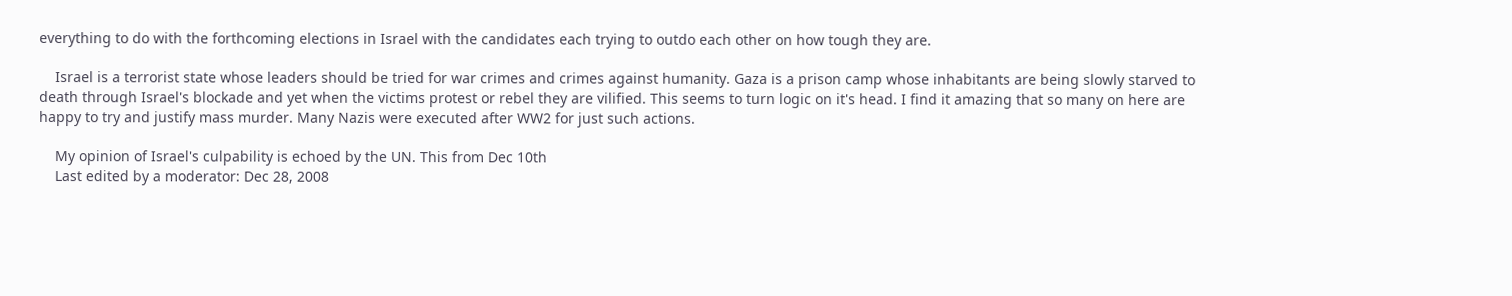everything to do with the forthcoming elections in Israel with the candidates each trying to outdo each other on how tough they are.

    Israel is a terrorist state whose leaders should be tried for war crimes and crimes against humanity. Gaza is a prison camp whose inhabitants are being slowly starved to death through Israel's blockade and yet when the victims protest or rebel they are vilified. This seems to turn logic on it's head. I find it amazing that so many on here are happy to try and justify mass murder. Many Nazis were executed after WW2 for just such actions.

    My opinion of Israel's culpability is echoed by the UN. This from Dec 10th
    Last edited by a moderator: Dec 28, 2008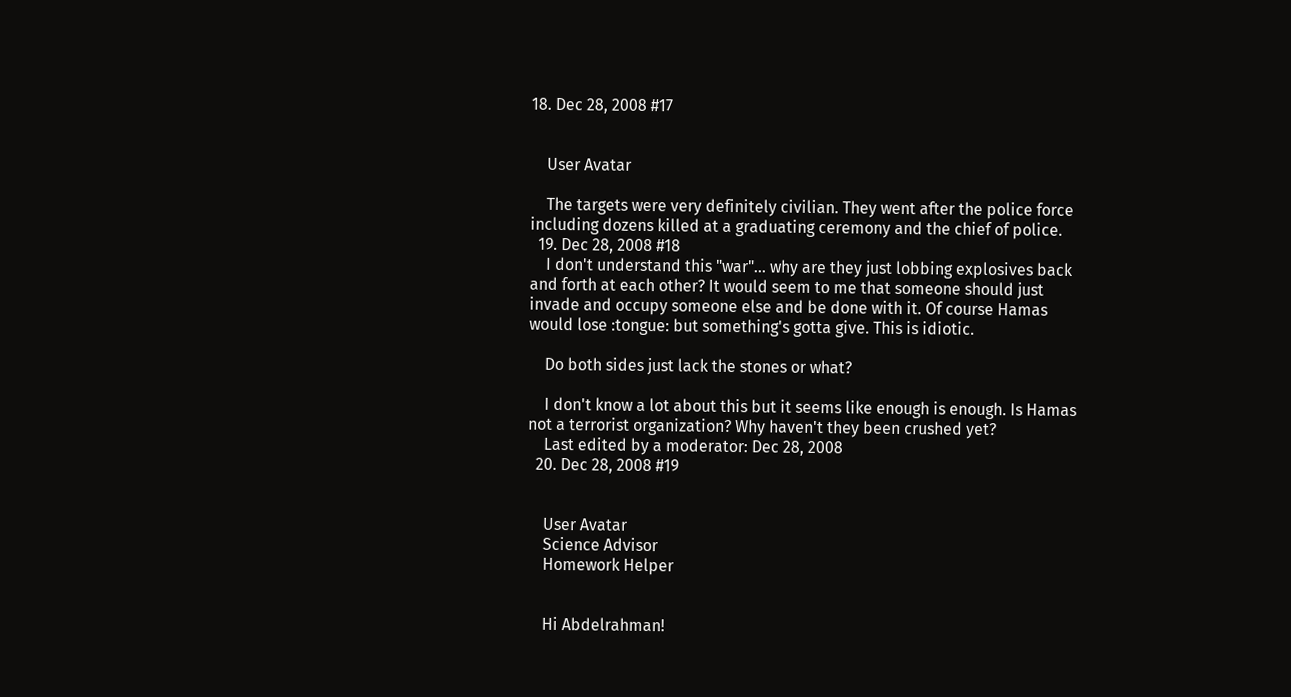18. Dec 28, 2008 #17


    User Avatar

    The targets were very definitely civilian. They went after the police force including dozens killed at a graduating ceremony and the chief of police.
  19. Dec 28, 2008 #18
    I don't understand this "war"... why are they just lobbing explosives back and forth at each other? It would seem to me that someone should just invade and occupy someone else and be done with it. Of course Hamas would lose :tongue: but something's gotta give. This is idiotic.

    Do both sides just lack the stones or what?

    I don't know a lot about this but it seems like enough is enough. Is Hamas not a terrorist organization? Why haven't they been crushed yet?
    Last edited by a moderator: Dec 28, 2008
  20. Dec 28, 2008 #19


    User Avatar
    Science Advisor
    Homework Helper


    Hi Abdelrahman!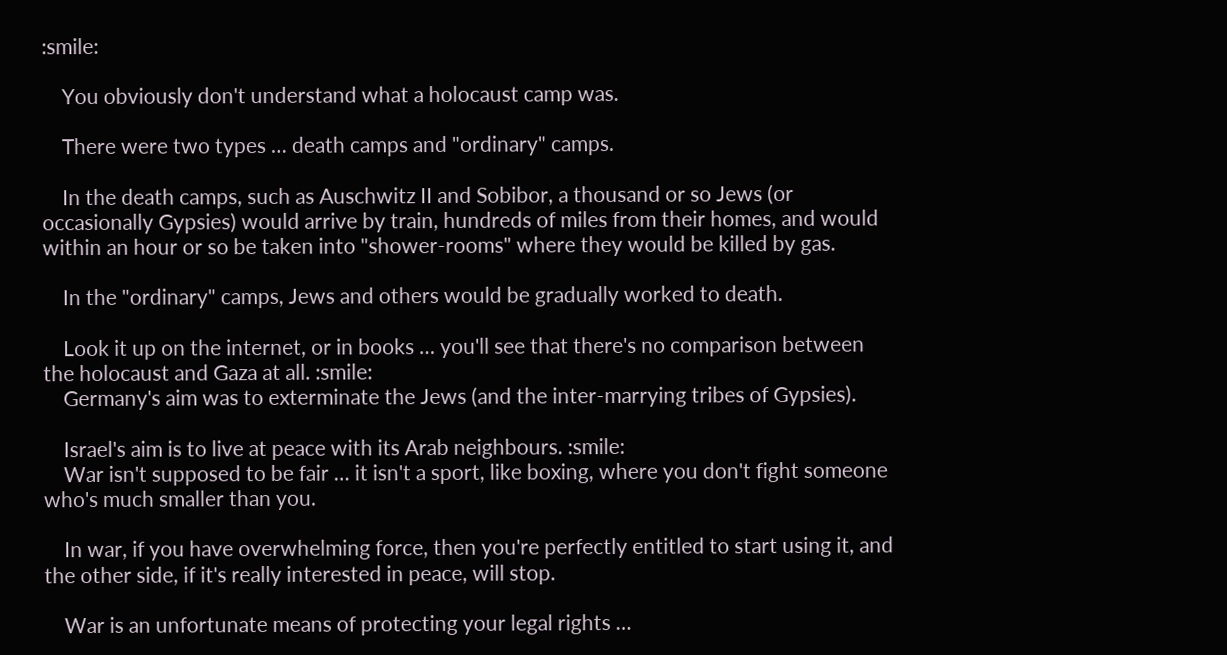:smile:

    You obviously don't understand what a holocaust camp was.

    There were two types … death camps and "ordinary" camps.

    In the death camps, such as Auschwitz II and Sobibor, a thousand or so Jews (or occasionally Gypsies) would arrive by train, hundreds of miles from their homes, and would within an hour or so be taken into "shower-rooms" where they would be killed by gas.

    In the "ordinary" camps, Jews and others would be gradually worked to death.

    Look it up on the internet, or in books … you'll see that there's no comparison between the holocaust and Gaza at all. :smile:
    Germany's aim was to exterminate the Jews (and the inter-marrying tribes of Gypsies).

    Israel's aim is to live at peace with its Arab neighbours. :smile:
    War isn't supposed to be fair … it isn't a sport, like boxing, where you don't fight someone who's much smaller than you.

    In war, if you have overwhelming force, then you're perfectly entitled to start using it, and the other side, if it's really interested in peace, will stop.

    War is an unfortunate means of protecting your legal rights …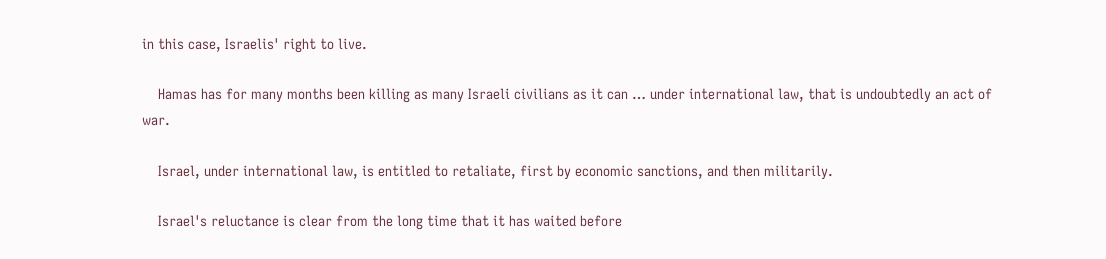in this case, Israelis' right to live.

    Hamas has for many months been killing as many Israeli civilians as it can … under international law, that is undoubtedly an act of war.

    Israel, under international law, is entitled to retaliate, first by economic sanctions, and then militarily.

    Israel's reluctance is clear from the long time that it has waited before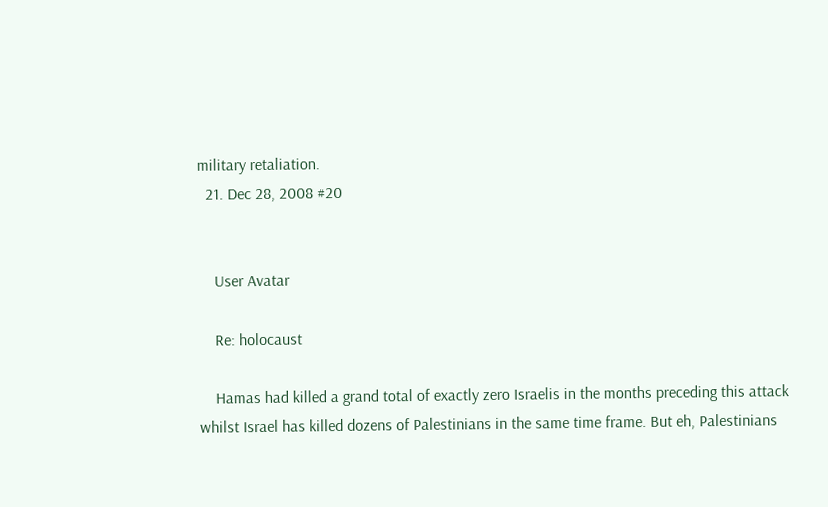military retaliation.
  21. Dec 28, 2008 #20


    User Avatar

    Re: holocaust

    Hamas had killed a grand total of exactly zero Israelis in the months preceding this attack whilst Israel has killed dozens of Palestinians in the same time frame. But eh, Palestinians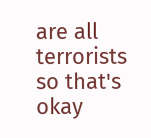are all terrorists so that's okay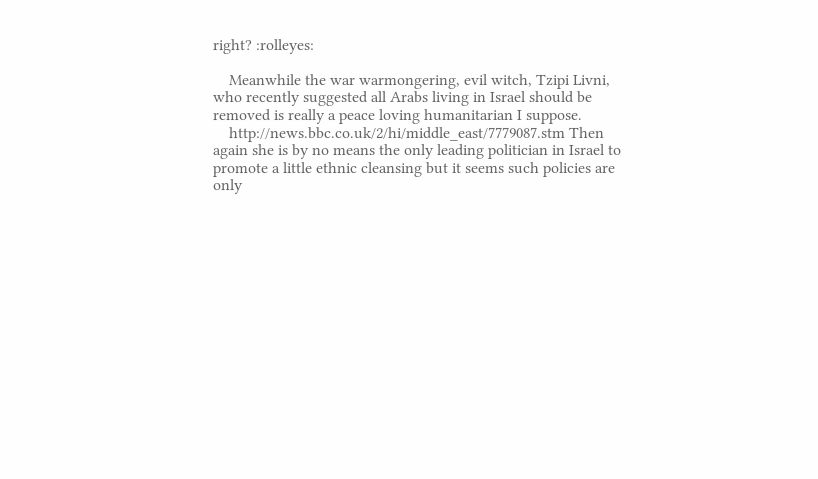right? :rolleyes:

    Meanwhile the war warmongering, evil witch, Tzipi Livni, who recently suggested all Arabs living in Israel should be removed is really a peace loving humanitarian I suppose.
    http://news.bbc.co.uk/2/hi/middle_east/7779087.stm Then again she is by no means the only leading politician in Israel to promote a little ethnic cleansing but it seems such policies are only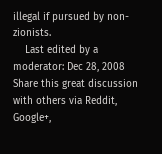illegal if pursued by non-zionists.
    Last edited by a moderator: Dec 28, 2008
Share this great discussion with others via Reddit, Google+,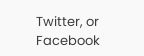Twitter, or Facebook